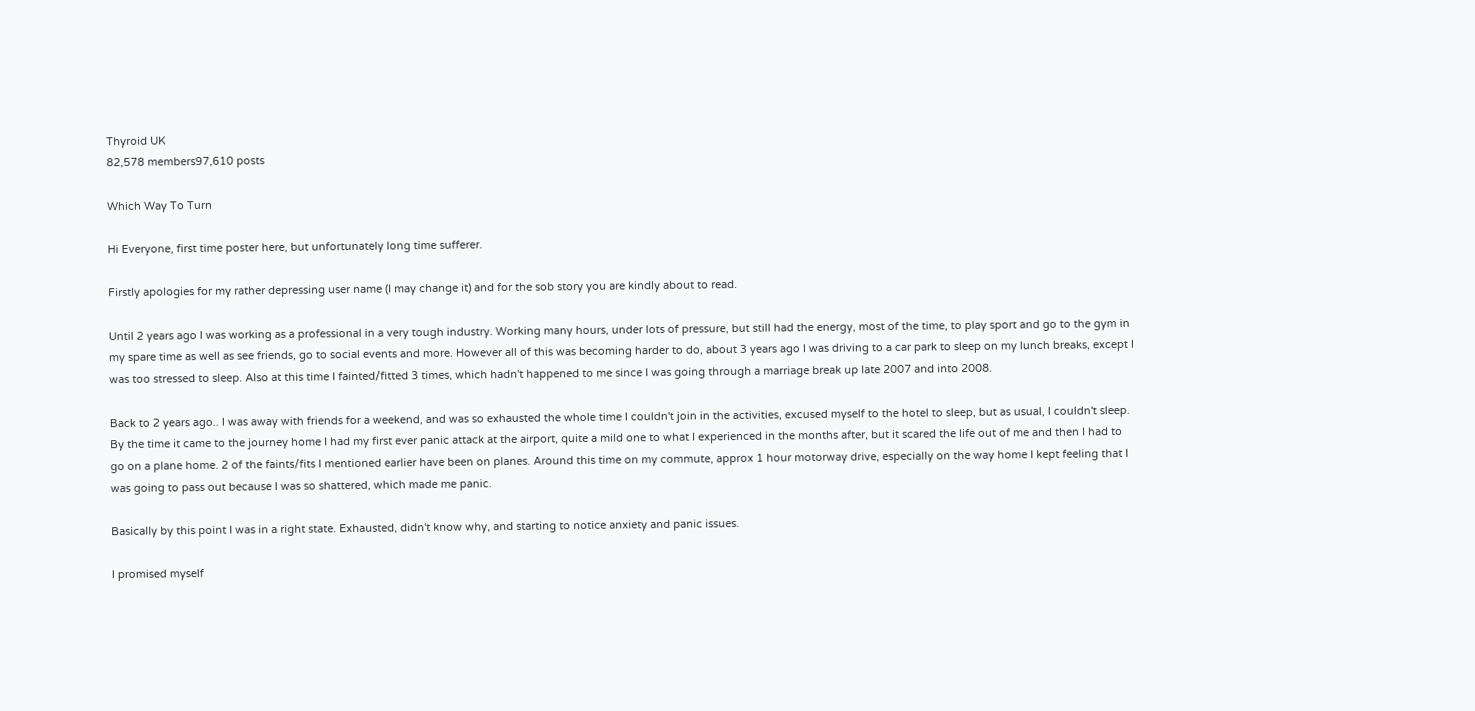Thyroid UK
82,578 members97,610 posts

Which Way To Turn

Hi Everyone, first time poster here, but unfortunately long time sufferer.

Firstly apologies for my rather depressing user name (I may change it) and for the sob story you are kindly about to read.

Until 2 years ago I was working as a professional in a very tough industry. Working many hours, under lots of pressure, but still had the energy, most of the time, to play sport and go to the gym in my spare time as well as see friends, go to social events and more. However all of this was becoming harder to do, about 3 years ago I was driving to a car park to sleep on my lunch breaks, except I was too stressed to sleep. Also at this time I fainted/fitted 3 times, which hadn't happened to me since I was going through a marriage break up late 2007 and into 2008.

Back to 2 years ago.. I was away with friends for a weekend, and was so exhausted the whole time I couldn't join in the activities, excused myself to the hotel to sleep, but as usual, I couldn't sleep. By the time it came to the journey home I had my first ever panic attack at the airport, quite a mild one to what I experienced in the months after, but it scared the life out of me and then I had to go on a plane home. 2 of the faints/fits I mentioned earlier have been on planes. Around this time on my commute, approx 1 hour motorway drive, especially on the way home I kept feeling that I was going to pass out because I was so shattered, which made me panic.

Basically by this point I was in a right state. Exhausted, didn't know why, and starting to notice anxiety and panic issues.

I promised myself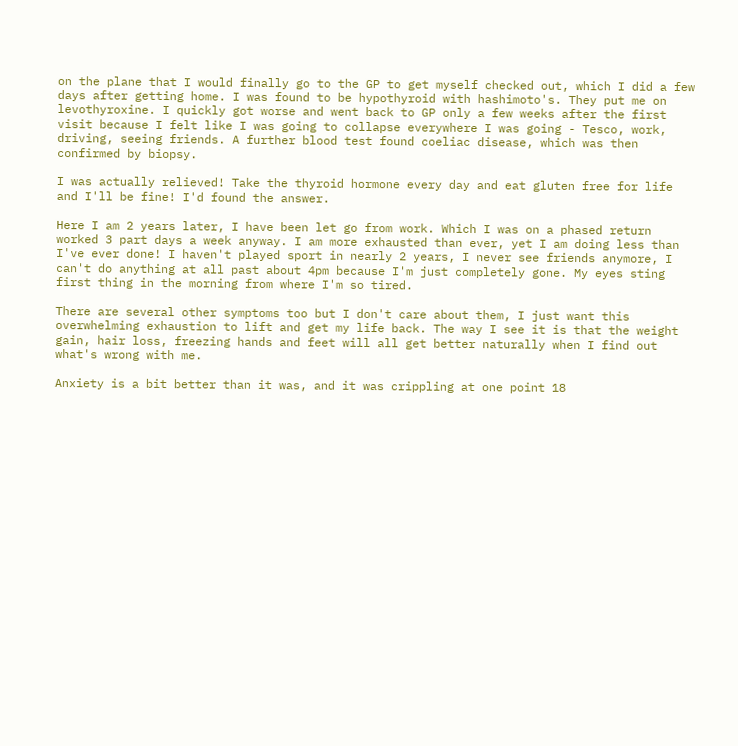on the plane that I would finally go to the GP to get myself checked out, which I did a few days after getting home. I was found to be hypothyroid with hashimoto's. They put me on levothyroxine. I quickly got worse and went back to GP only a few weeks after the first visit because I felt like I was going to collapse everywhere I was going - Tesco, work, driving, seeing friends. A further blood test found coeliac disease, which was then confirmed by biopsy.

I was actually relieved! Take the thyroid hormone every day and eat gluten free for life and I'll be fine! I'd found the answer.

Here I am 2 years later, I have been let go from work. Which I was on a phased return worked 3 part days a week anyway. I am more exhausted than ever, yet I am doing less than I've ever done! I haven't played sport in nearly 2 years, I never see friends anymore, I can't do anything at all past about 4pm because I'm just completely gone. My eyes sting first thing in the morning from where I'm so tired.

There are several other symptoms too but I don't care about them, I just want this overwhelming exhaustion to lift and get my life back. The way I see it is that the weight gain, hair loss, freezing hands and feet will all get better naturally when I find out what's wrong with me.

Anxiety is a bit better than it was, and it was crippling at one point 18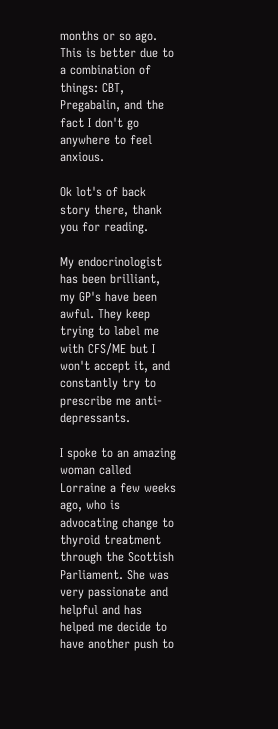months or so ago. This is better due to a combination of things: CBT, Pregabalin, and the fact I don't go anywhere to feel anxious.

Ok lot's of back story there, thank you for reading.

My endocrinologist has been brilliant, my GP's have been awful. They keep trying to label me with CFS/ME but I won't accept it, and constantly try to prescribe me anti-depressants.

I spoke to an amazing woman called Lorraine a few weeks ago, who is advocating change to thyroid treatment through the Scottish Parliament. She was very passionate and helpful and has helped me decide to have another push to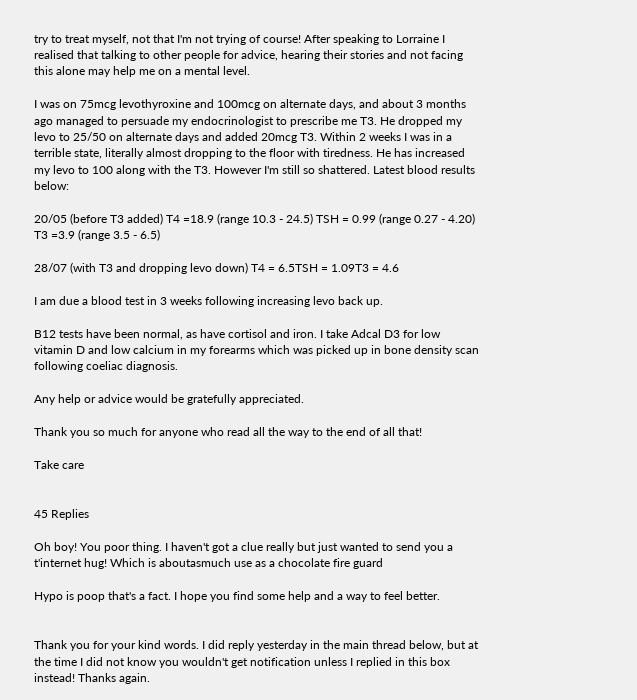try to treat myself, not that I'm not trying of course! After speaking to Lorraine I realised that talking to other people for advice, hearing their stories and not facing this alone may help me on a mental level.

I was on 75mcg levothyroxine and 100mcg on alternate days, and about 3 months ago managed to persuade my endocrinologist to prescribe me T3. He dropped my levo to 25/50 on alternate days and added 20mcg T3. Within 2 weeks I was in a terrible state, literally almost dropping to the floor with tiredness. He has increased my levo to 100 along with the T3. However I'm still so shattered. Latest blood results below:

20/05 (before T3 added) T4 =18.9 (range 10.3 - 24.5) TSH = 0.99 (range 0.27 - 4.20) T3 =3.9 (range 3.5 - 6.5)

28/07 (with T3 and dropping levo down) T4 = 6.5TSH = 1.09T3 = 4.6

I am due a blood test in 3 weeks following increasing levo back up.

B12 tests have been normal, as have cortisol and iron. I take Adcal D3 for low vitamin D and low calcium in my forearms which was picked up in bone density scan following coeliac diagnosis.

Any help or advice would be gratefully appreciated.

Thank you so much for anyone who read all the way to the end of all that!

Take care


45 Replies

Oh boy! You poor thing. I haven't got a clue really but just wanted to send you a t'internet hug! Which is aboutasmuch use as a chocolate fire guard

Hypo is poop that's a fact. I hope you find some help and a way to feel better.


Thank you for your kind words. I did reply yesterday in the main thread below, but at the time I did not know you wouldn't get notification unless I replied in this box instead! Thanks again.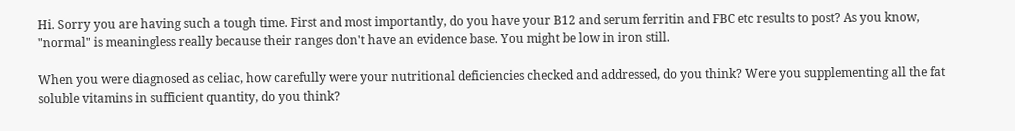Hi. Sorry you are having such a tough time. First and most importantly, do you have your B12 and serum ferritin and FBC etc results to post? As you know, "normal" is meaningless really because their ranges don't have an evidence base. You might be low in iron still.

When you were diagnosed as celiac, how carefully were your nutritional deficiencies checked and addressed, do you think? Were you supplementing all the fat soluble vitamins in sufficient quantity, do you think?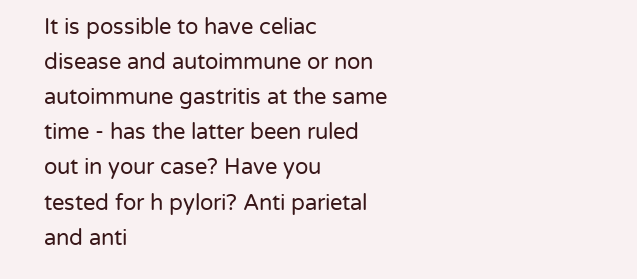It is possible to have celiac disease and autoimmune or non autoimmune gastritis at the same time - has the latter been ruled out in your case? Have you tested for h pylori? Anti parietal and anti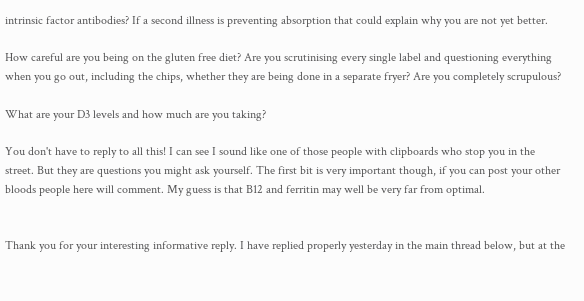intrinsic factor antibodies? If a second illness is preventing absorption that could explain why you are not yet better.

How careful are you being on the gluten free diet? Are you scrutinising every single label and questioning everything when you go out, including the chips, whether they are being done in a separate fryer? Are you completely scrupulous?

What are your D3 levels and how much are you taking?

You don't have to reply to all this! I can see I sound like one of those people with clipboards who stop you in the street. But they are questions you might ask yourself. The first bit is very important though, if you can post your other bloods people here will comment. My guess is that B12 and ferritin may well be very far from optimal.


Thank you for your interesting informative reply. I have replied properly yesterday in the main thread below, but at the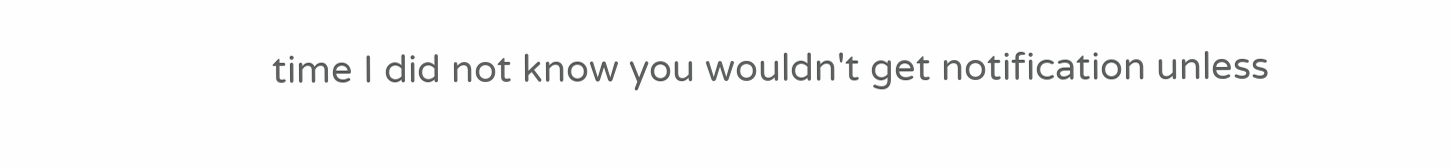time I did not know you wouldn't get notification unless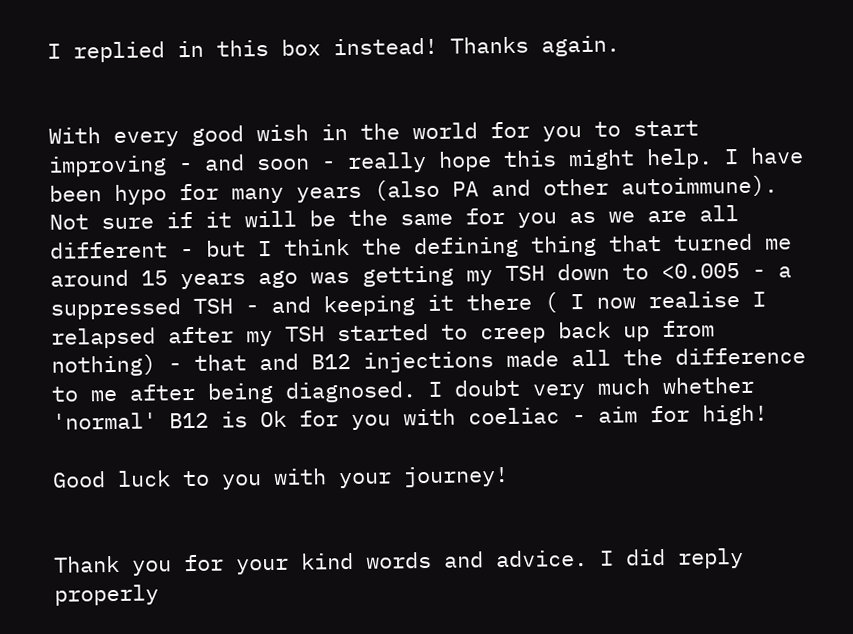I replied in this box instead! Thanks again.


With every good wish in the world for you to start improving - and soon - really hope this might help. I have been hypo for many years (also PA and other autoimmune). Not sure if it will be the same for you as we are all different - but I think the defining thing that turned me around 15 years ago was getting my TSH down to <0.005 - a suppressed TSH - and keeping it there ( I now realise I relapsed after my TSH started to creep back up from nothing) - that and B12 injections made all the difference to me after being diagnosed. I doubt very much whether 'normal' B12 is Ok for you with coeliac - aim for high!

Good luck to you with your journey!


Thank you for your kind words and advice. I did reply properly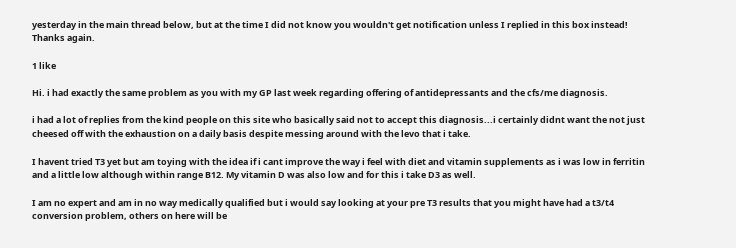yesterday in the main thread below, but at the time I did not know you wouldn't get notification unless I replied in this box instead! Thanks again.

1 like

Hi. i had exactly the same problem as you with my GP last week regarding offering of antidepressants and the cfs/me diagnosis.

i had a lot of replies from the kind people on this site who basically said not to accept this diagnosis...i certainly didnt want the not just cheesed off with the exhaustion on a daily basis despite messing around with the levo that i take.

I havent tried T3 yet but am toying with the idea if i cant improve the way i feel with diet and vitamin supplements as i was low in ferritin and a little low although within range B12. My vitamin D was also low and for this i take D3 as well.

I am no expert and am in no way medically qualified but i would say looking at your pre T3 results that you might have had a t3/t4 conversion problem, others on here will be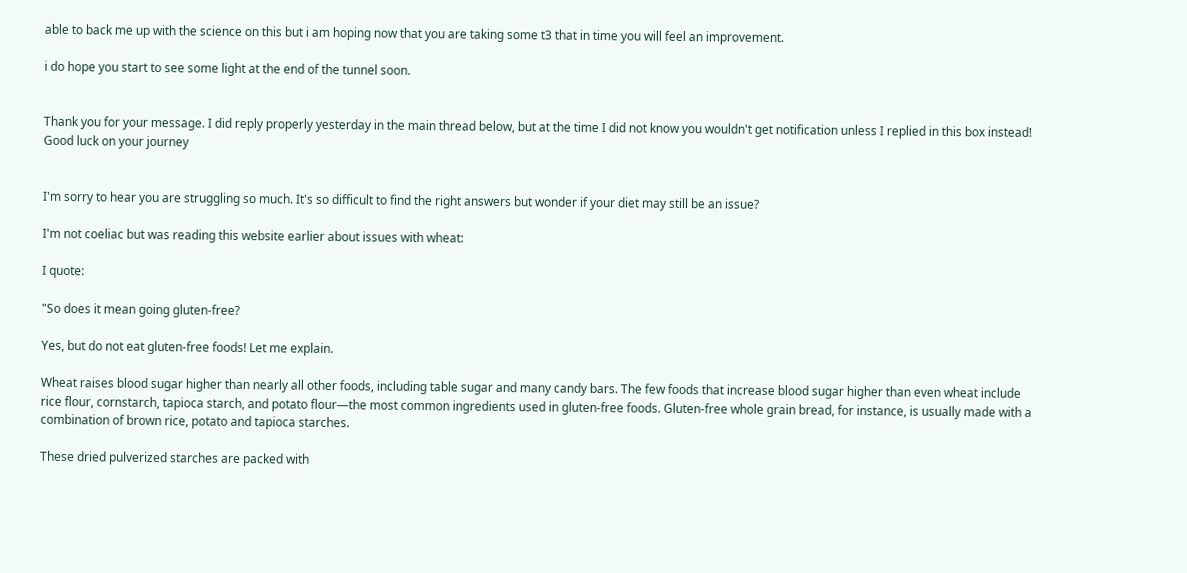able to back me up with the science on this but i am hoping now that you are taking some t3 that in time you will feel an improvement.

i do hope you start to see some light at the end of the tunnel soon.


Thank you for your message. I did reply properly yesterday in the main thread below, but at the time I did not know you wouldn't get notification unless I replied in this box instead! Good luck on your journey


I'm sorry to hear you are struggling so much. It's so difficult to find the right answers but wonder if your diet may still be an issue?

I'm not coeliac but was reading this website earlier about issues with wheat:

I quote:

"So does it mean going gluten-free?

Yes, but do not eat gluten-free foods! Let me explain.

Wheat raises blood sugar higher than nearly all other foods, including table sugar and many candy bars. The few foods that increase blood sugar higher than even wheat include rice flour, cornstarch, tapioca starch, and potato flour—the most common ingredients used in gluten-free foods. Gluten-free whole grain bread, for instance, is usually made with a combination of brown rice, potato and tapioca starches.

These dried pulverized starches are packed with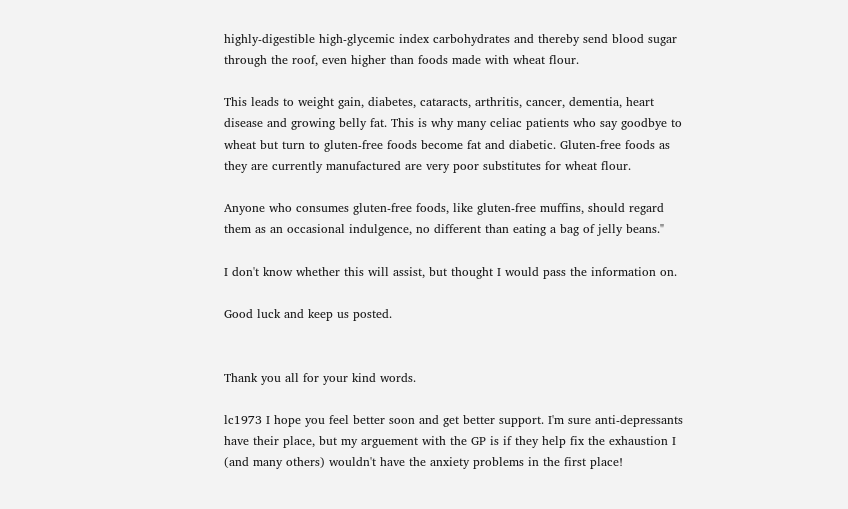highly-digestible high-glycemic index carbohydrates and thereby send blood sugar through the roof, even higher than foods made with wheat flour.

This leads to weight gain, diabetes, cataracts, arthritis, cancer, dementia, heart disease and growing belly fat. This is why many celiac patients who say goodbye to wheat but turn to gluten-free foods become fat and diabetic. Gluten-free foods as they are currently manufactured are very poor substitutes for wheat flour.

Anyone who consumes gluten-free foods, like gluten-free muffins, should regard them as an occasional indulgence, no different than eating a bag of jelly beans."

I don't know whether this will assist, but thought I would pass the information on.

Good luck and keep us posted.


Thank you all for your kind words.

lc1973 I hope you feel better soon and get better support. I'm sure anti-depressants have their place, but my arguement with the GP is if they help fix the exhaustion I (and many others) wouldn't have the anxiety problems in the first place!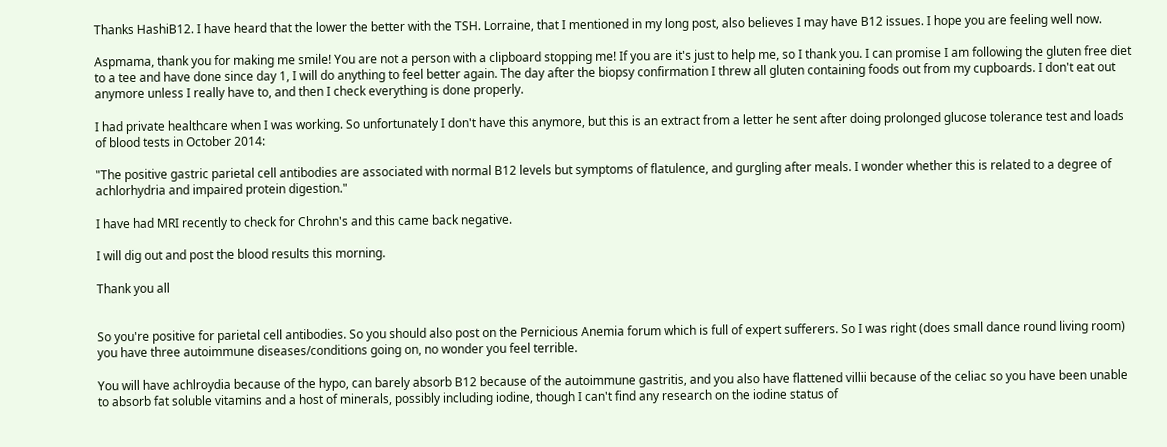Thanks HashiB12. I have heard that the lower the better with the TSH. Lorraine, that I mentioned in my long post, also believes I may have B12 issues. I hope you are feeling well now.

Aspmama, thank you for making me smile! You are not a person with a clipboard stopping me! If you are it's just to help me, so I thank you. I can promise I am following the gluten free diet to a tee and have done since day 1, I will do anything to feel better again. The day after the biopsy confirmation I threw all gluten containing foods out from my cupboards. I don't eat out anymore unless I really have to, and then I check everything is done properly.

I had private healthcare when I was working. So unfortunately I don't have this anymore, but this is an extract from a letter he sent after doing prolonged glucose tolerance test and loads of blood tests in October 2014:

"The positive gastric parietal cell antibodies are associated with normal B12 levels but symptoms of flatulence, and gurgling after meals. I wonder whether this is related to a degree of achlorhydria and impaired protein digestion."

I have had MRI recently to check for Chrohn's and this came back negative.

I will dig out and post the blood results this morning.

Thank you all


So you're positive for parietal cell antibodies. So you should also post on the Pernicious Anemia forum which is full of expert sufferers. So I was right (does small dance round living room) you have three autoimmune diseases/conditions going on, no wonder you feel terrible.

You will have achlroydia because of the hypo, can barely absorb B12 because of the autoimmune gastritis, and you also have flattened villii because of the celiac so you have been unable to absorb fat soluble vitamins and a host of minerals, possibly including iodine, though I can't find any research on the iodine status of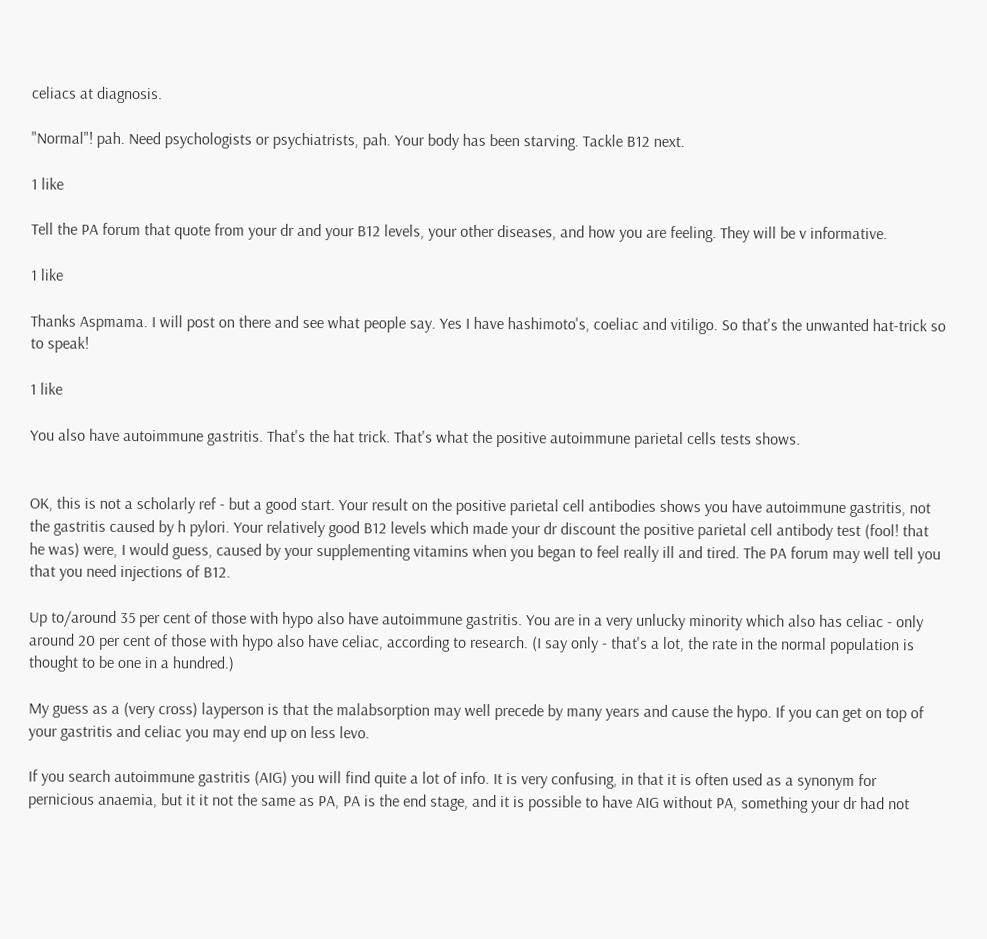celiacs at diagnosis.

"Normal"! pah. Need psychologists or psychiatrists, pah. Your body has been starving. Tackle B12 next.

1 like

Tell the PA forum that quote from your dr and your B12 levels, your other diseases, and how you are feeling. They will be v informative.

1 like

Thanks Aspmama. I will post on there and see what people say. Yes I have hashimoto's, coeliac and vitiligo. So that's the unwanted hat-trick so to speak!

1 like

You also have autoimmune gastritis. That's the hat trick. That's what the positive autoimmune parietal cells tests shows.


OK, this is not a scholarly ref - but a good start. Your result on the positive parietal cell antibodies shows you have autoimmune gastritis, not the gastritis caused by h pylori. Your relatively good B12 levels which made your dr discount the positive parietal cell antibody test (fool! that he was) were, I would guess, caused by your supplementing vitamins when you began to feel really ill and tired. The PA forum may well tell you that you need injections of B12.

Up to/around 35 per cent of those with hypo also have autoimmune gastritis. You are in a very unlucky minority which also has celiac - only around 20 per cent of those with hypo also have celiac, according to research. (I say only - that's a lot, the rate in the normal population is thought to be one in a hundred.)

My guess as a (very cross) layperson is that the malabsorption may well precede by many years and cause the hypo. If you can get on top of your gastritis and celiac you may end up on less levo.

If you search autoimmune gastritis (AIG) you will find quite a lot of info. It is very confusing, in that it is often used as a synonym for pernicious anaemia, but it it not the same as PA, PA is the end stage, and it is possible to have AIG without PA, something your dr had not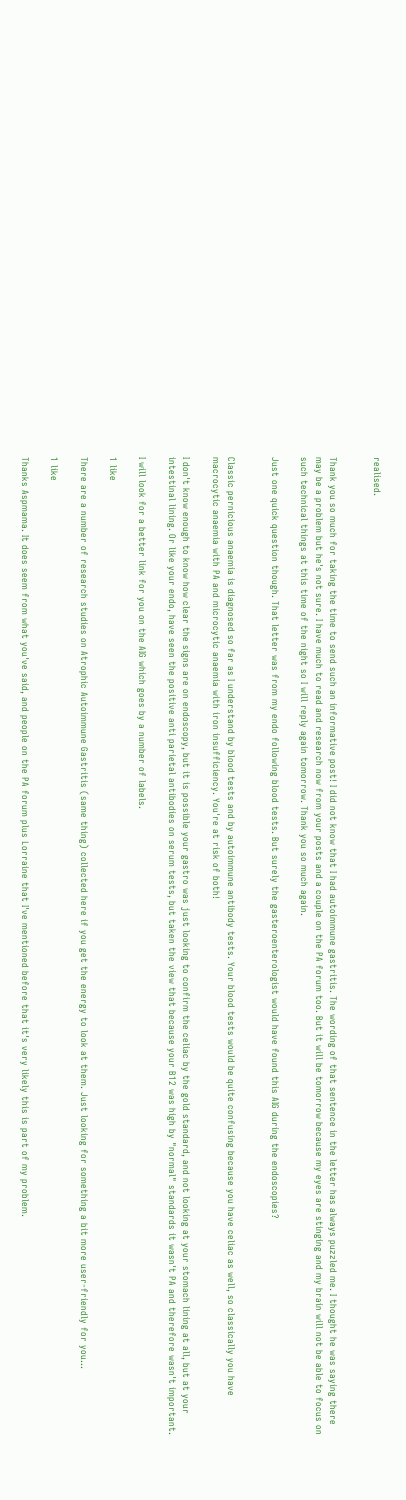realised.


Thank you so much for taking the time to send such an informative post! I did not know that I had autoimmune gastritis. The wording of that sentence in the letter has always puzzled me. I thought he was saying there may be a problem but he's not sure. I have much to read and research now from your posts and a couple on the PA forum too. But it will be tomorrow because my eyes are stinging and my brain will not be able to focus on such technical things at this time of the night so I will reply again tomorrow. Thank you so much again.

Just one quick question though. That letter was from my endo following blood tests. But surely the gasteroenterologist would have found this AIG during the endoscopies?


Classic pernicious anaemia is diagnosed so far as I understand by blood tests and by autoimmune antibody tests. Your blood tests would be quite confusing because you have celiac as well, so classically you have macrocytic anaemia with PA and microcytic anaemia with iron insufficiency. You're at risk of both!

I don't know enough to know how clear the signs are on endoscopy, but it is possible your gastro was just looking to confirm the celiac by the gold standard, and not looking at your stomach lining at all, but at your intestinal lining. Or like your endo, have seen the positive anti parietal antibodies on serum tests, but taken the view that because your B12 was high by "normal" standards it wasn't PA and therefore wasn't important.

I will look for a better link for you on the AIG which goes by a number of labels.

1 like

There are a number of research studies on Atrophic Autoimmune Gastritis (same thing) collected here if you get the energy to look at them. Just looking for something a bit more user-friendly for you...

1 like

Thanks Aspmama. It does seem from what you've said, and people on the PA forum plus Lorraine that I've mentioned before that it's very likely this is part of my problem.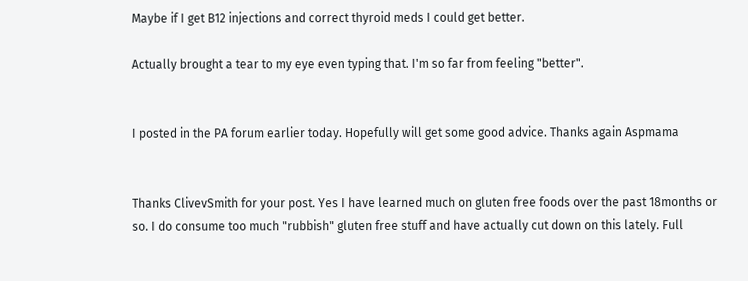Maybe if I get B12 injections and correct thyroid meds I could get better.

Actually brought a tear to my eye even typing that. I'm so far from feeling "better".


I posted in the PA forum earlier today. Hopefully will get some good advice. Thanks again Aspmama


Thanks ClivevSmith for your post. Yes I have learned much on gluten free foods over the past 18months or so. I do consume too much "rubbish" gluten free stuff and have actually cut down on this lately. Full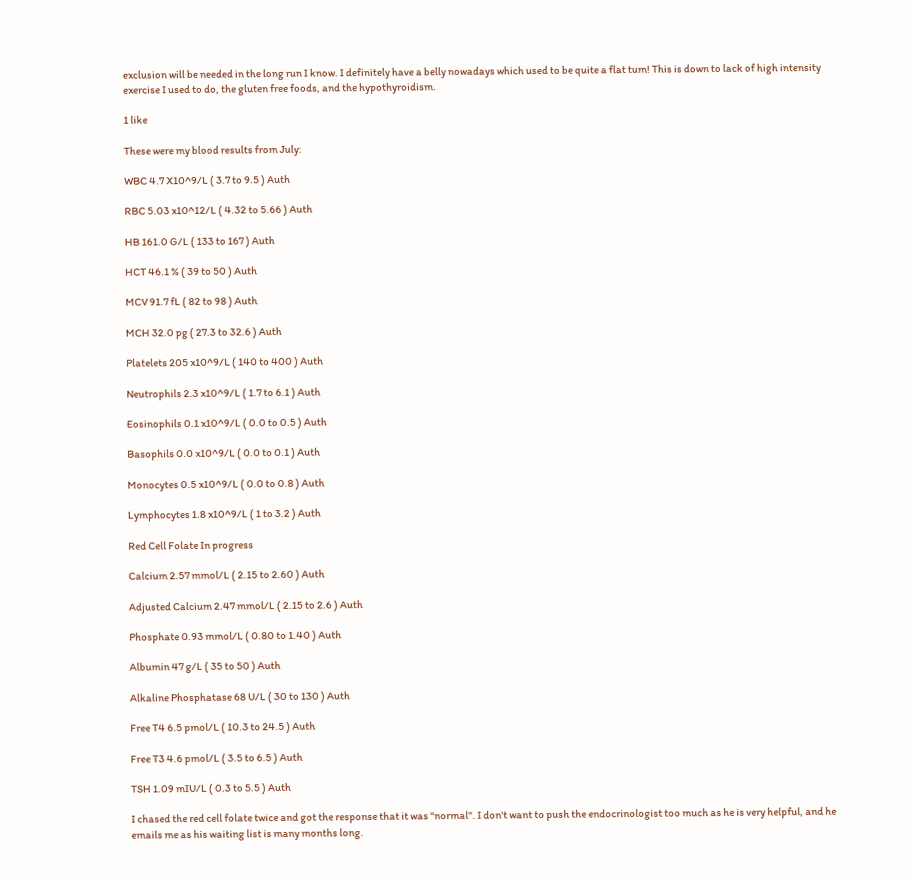exclusion will be needed in the long run I know. I definitely have a belly nowadays which used to be quite a flat tum! This is down to lack of high intensity exercise I used to do, the gluten free foods, and the hypothyroidism.

1 like

These were my blood results from July:

WBC 4.7 X10^9/L ( 3.7 to 9.5 ) Auth

RBC 5.03 x10^12/L ( 4.32 to 5.66 ) Auth

HB 161.0 G/L ( 133 to 167 ) Auth

HCT 46.1 % ( 39 to 50 ) Auth

MCV 91.7 fL ( 82 to 98 ) Auth

MCH 32.0 pg ( 27.3 to 32.6 ) Auth

Platelets 205 x10^9/L ( 140 to 400 ) Auth

Neutrophils 2.3 x10^9/L ( 1.7 to 6.1 ) Auth

Eosinophils 0.1 x10^9/L ( 0.0 to 0.5 ) Auth

Basophils 0.0 x10^9/L ( 0.0 to 0.1 ) Auth

Monocytes 0.5 x10^9/L ( 0.0 to 0.8 ) Auth

Lymphocytes 1.8 x10^9/L ( 1 to 3.2 ) Auth

Red Cell Folate In progress

Calcium 2.57 mmol/L ( 2.15 to 2.60 ) Auth

Adjusted Calcium 2.47 mmol/L ( 2.15 to 2.6 ) Auth

Phosphate 0.93 mmol/L ( 0.80 to 1.40 ) Auth

Albumin 47 g/L ( 35 to 50 ) Auth

Alkaline Phosphatase 68 U/L ( 30 to 130 ) Auth

Free T4 6.5 pmol/L ( 10.3 to 24.5 ) Auth

Free T3 4.6 pmol/L ( 3.5 to 6.5 ) Auth

TSH 1.09 mIU/L ( 0.3 to 5.5 ) Auth

I chased the red cell folate twice and got the response that it was "normal". I don't want to push the endocrinologist too much as he is very helpful, and he emails me as his waiting list is many months long.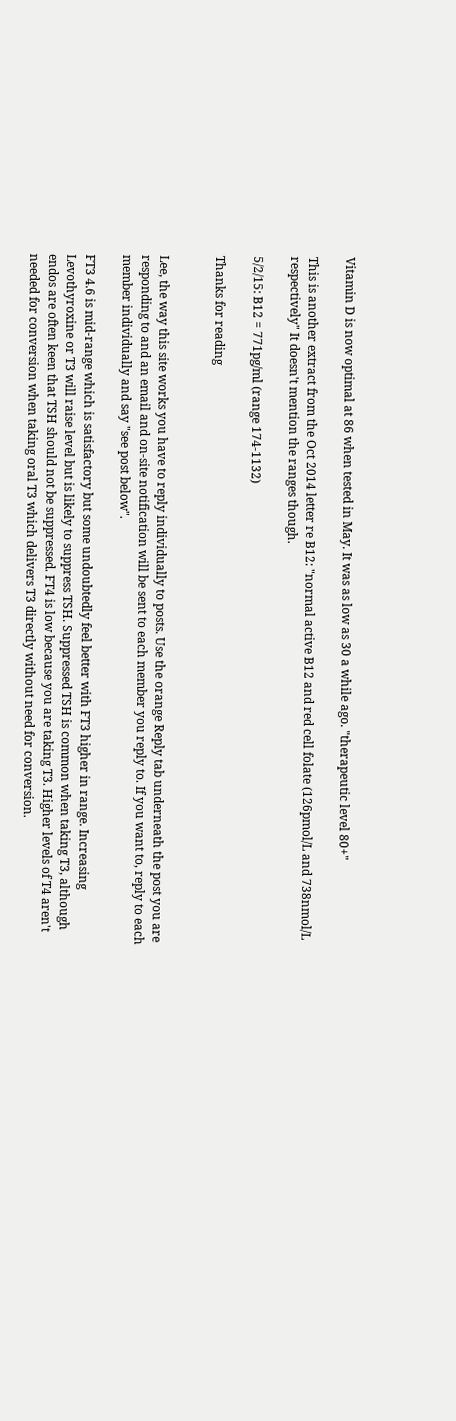Vitamin D is now optimal at 86 when tested in May. It was as low as 30 a while ago. "therapeutic level 80+"

This is another extract from the Oct 2014 letter re B12: "normal active B12 and red cell folate (126pmol/L and 738nmol/L respectively" It doesn't mention the ranges though.

5/2/15: B12 = 771pg/ml (range 174-1132)

Thanks for reading


Lee, the way this site works you have to reply individually to posts. Use the orange Reply tab underneath the post you are responding to and an email and on-site notification will be sent to each member you reply to. If you want to, reply to each member individually and say "see post below".

FT3 4.6 is mid-range which is satisfactory but some undoubtedly feel better with FT3 higher in range. Increasing Levothyroxine or T3 will raise level but is likely to suppress TSH. Suppressed TSH is common when taking T3, although endos are often keen that TSH should not be suppressed. FT4 is low because you are taking T3. Higher levels of T4 aren't needed for conversion when taking oral T3 which delivers T3 directly without need for conversion.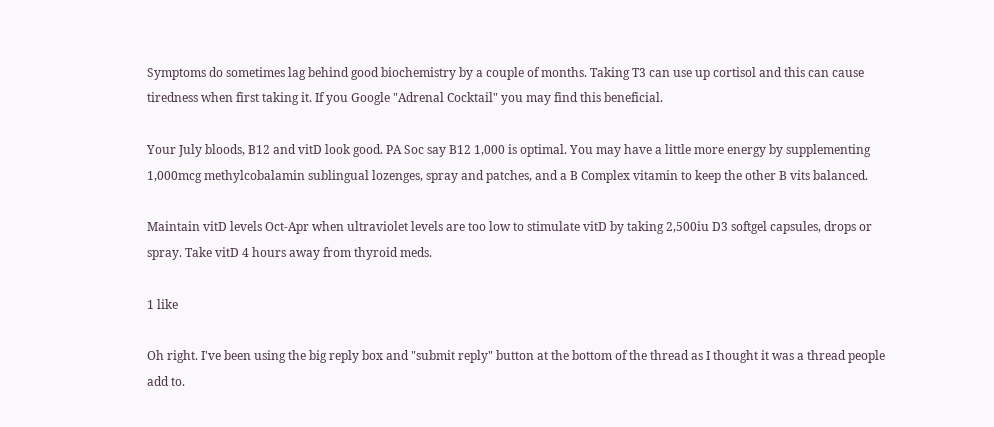Symptoms do sometimes lag behind good biochemistry by a couple of months. Taking T3 can use up cortisol and this can cause tiredness when first taking it. If you Google "Adrenal Cocktail" you may find this beneficial.

Your July bloods, B12 and vitD look good. PA Soc say B12 1,000 is optimal. You may have a little more energy by supplementing 1,000mcg methylcobalamin sublingual lozenges, spray and patches, and a B Complex vitamin to keep the other B vits balanced.

Maintain vitD levels Oct-Apr when ultraviolet levels are too low to stimulate vitD by taking 2,500iu D3 softgel capsules, drops or spray. Take vitD 4 hours away from thyroid meds.

1 like

Oh right. I've been using the big reply box and "submit reply" button at the bottom of the thread as I thought it was a thread people add to.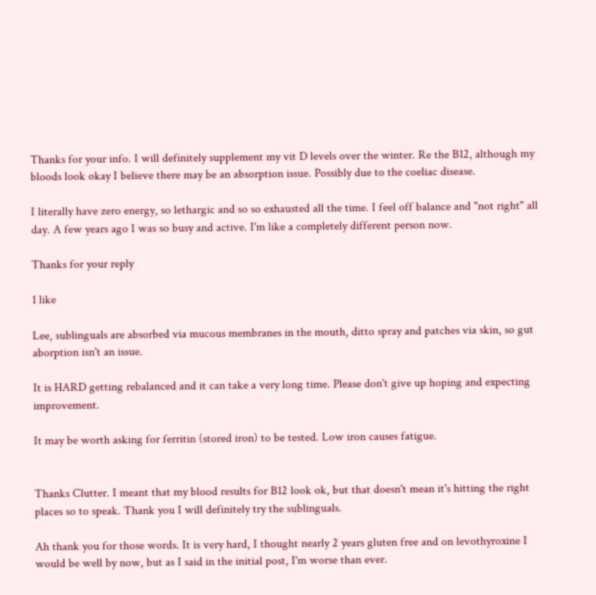Thanks for your info. I will definitely supplement my vit D levels over the winter. Re the B12, although my bloods look okay I believe there may be an absorption issue. Possibly due to the coeliac disease.

I literally have zero energy, so lethargic and so so exhausted all the time. I feel off balance and "not right" all day. A few years ago I was so busy and active. I'm like a completely different person now.

Thanks for your reply

1 like

Lee, sublinguals are absorbed via mucous membranes in the mouth, ditto spray and patches via skin, so gut aborption isn't an issue.

It is HARD getting rebalanced and it can take a very long time. Please don't give up hoping and expecting improvement.

It may be worth asking for ferritin (stored iron) to be tested. Low iron causes fatigue.


Thanks Clutter. I meant that my blood results for B12 look ok, but that doesn't mean it's hitting the right places so to speak. Thank you I will definitely try the sublinguals.

Ah thank you for those words. It is very hard, I thought nearly 2 years gluten free and on levothyroxine I would be well by now, but as I said in the initial post, I'm worse than ever.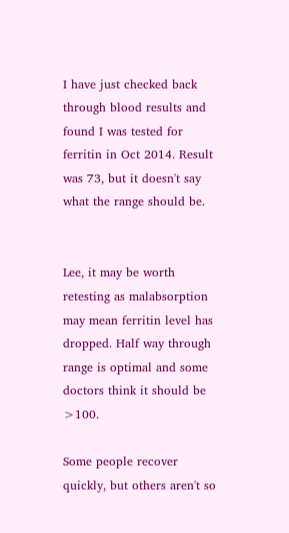I have just checked back through blood results and found I was tested for ferritin in Oct 2014. Result was 73, but it doesn't say what the range should be.


Lee, it may be worth retesting as malabsorption may mean ferritin level has dropped. Half way through range is optimal and some doctors think it should be >100.

Some people recover quickly, but others aren't so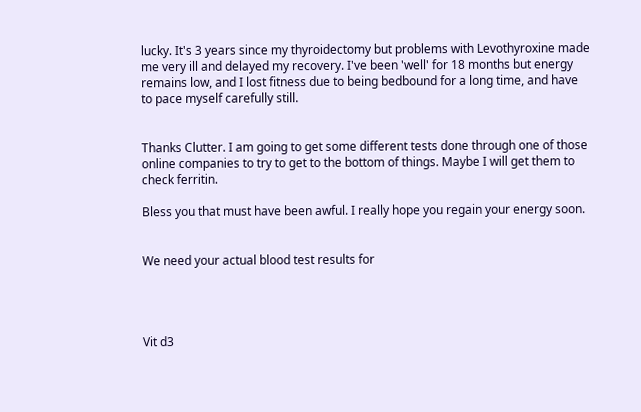lucky. It's 3 years since my thyroidectomy but problems with Levothyroxine made me very ill and delayed my recovery. I've been 'well' for 18 months but energy remains low, and I lost fitness due to being bedbound for a long time, and have to pace myself carefully still.


Thanks Clutter. I am going to get some different tests done through one of those online companies to try to get to the bottom of things. Maybe I will get them to check ferritin.

Bless you that must have been awful. I really hope you regain your energy soon.


We need your actual blood test results for




Vit d3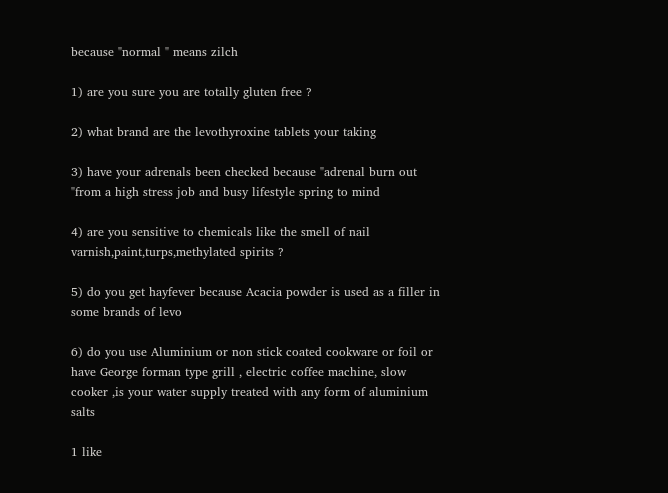because "normal " means zilch

1) are you sure you are totally gluten free ?

2) what brand are the levothyroxine tablets your taking

3) have your adrenals been checked because "adrenal burn out "from a high stress job and busy lifestyle spring to mind

4) are you sensitive to chemicals like the smell of nail varnish,paint,turps,methylated spirits ?

5) do you get hayfever because Acacia powder is used as a filler in some brands of levo

6) do you use Aluminium or non stick coated cookware or foil or have George forman type grill , electric coffee machine, slow cooker ,is your water supply treated with any form of aluminium salts

1 like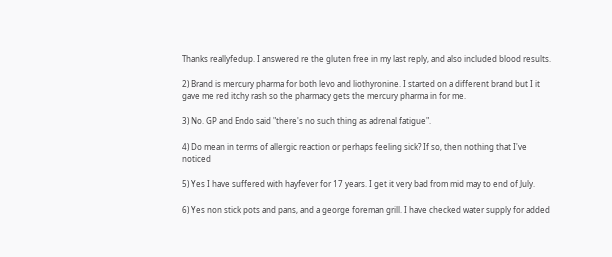Thanks reallyfedup. I answered re the gluten free in my last reply, and also included blood results.

2) Brand is mercury pharma for both levo and liothyronine. I started on a different brand but I it gave me red itchy rash so the pharmacy gets the mercury pharma in for me.

3) No. GP and Endo said "there's no such thing as adrenal fatigue".

4) Do mean in terms of allergic reaction or perhaps feeling sick? If so, then nothing that I've noticed

5) Yes I have suffered with hayfever for 17 years. I get it very bad from mid may to end of July.

6) Yes non stick pots and pans, and a george foreman grill. I have checked water supply for added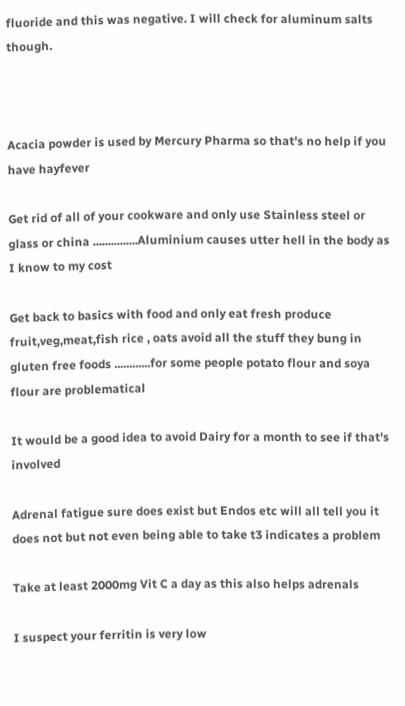fluoride and this was negative. I will check for aluminum salts though.



Acacia powder is used by Mercury Pharma so that's no help if you have hayfever

Get rid of all of your cookware and only use Stainless steel or glass or china ...............Aluminium causes utter hell in the body as I know to my cost

Get back to basics with food and only eat fresh produce fruit,veg,meat,fish rice , oats avoid all the stuff they bung in gluten free foods ............for some people potato flour and soya flour are problematical

It would be a good idea to avoid Dairy for a month to see if that's involved

Adrenal fatigue sure does exist but Endos etc will all tell you it does not but not even being able to take t3 indicates a problem

Take at least 2000mg Vit C a day as this also helps adrenals

I suspect your ferritin is very low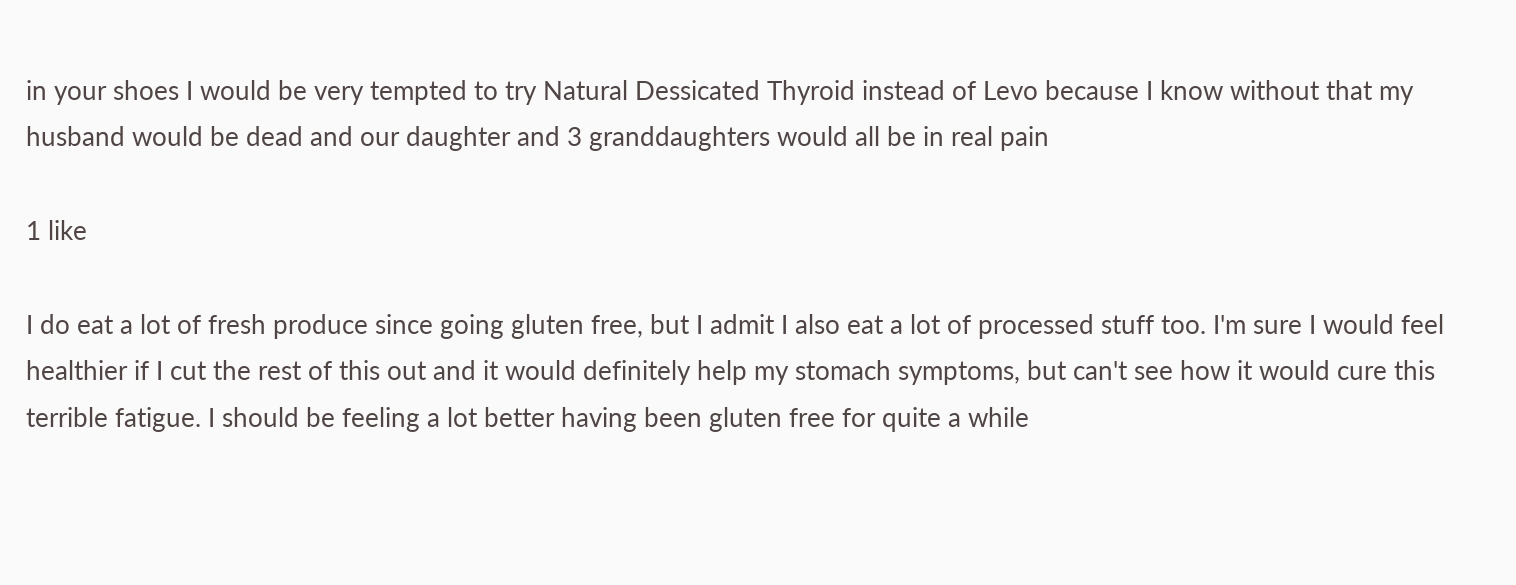in your shoes I would be very tempted to try Natural Dessicated Thyroid instead of Levo because I know without that my husband would be dead and our daughter and 3 granddaughters would all be in real pain

1 like

I do eat a lot of fresh produce since going gluten free, but I admit I also eat a lot of processed stuff too. I'm sure I would feel healthier if I cut the rest of this out and it would definitely help my stomach symptoms, but can't see how it would cure this terrible fatigue. I should be feeling a lot better having been gluten free for quite a while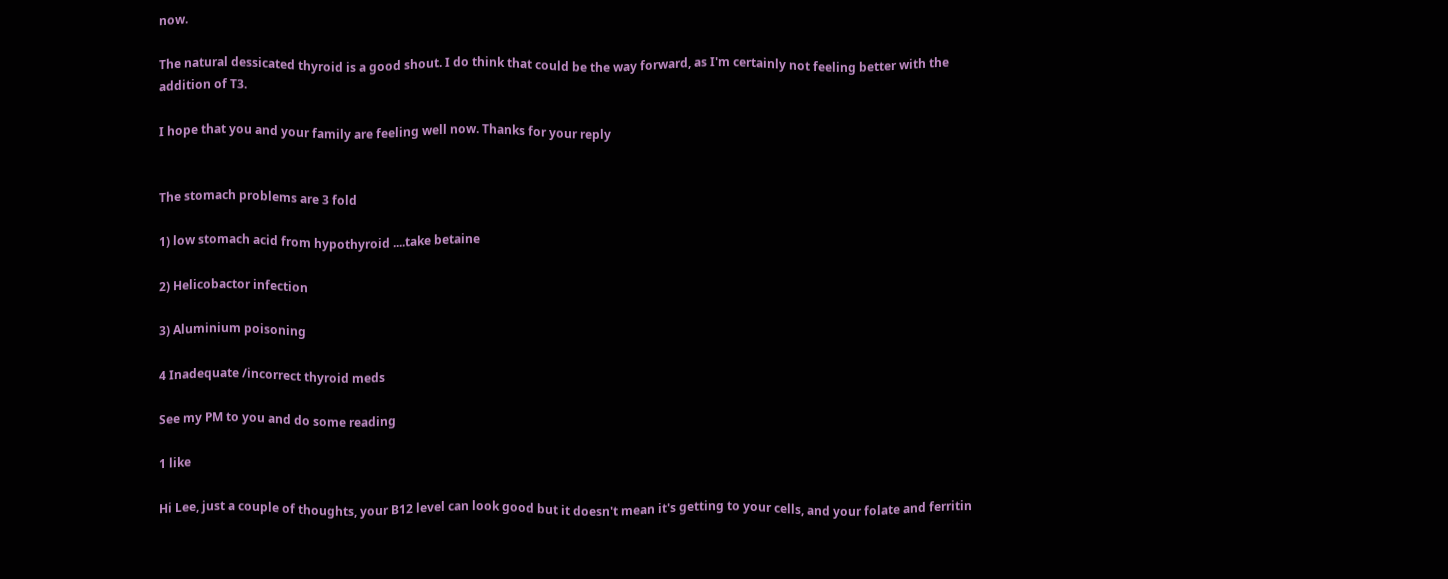now.

The natural dessicated thyroid is a good shout. I do think that could be the way forward, as I'm certainly not feeling better with the addition of T3.

I hope that you and your family are feeling well now. Thanks for your reply


The stomach problems are 3 fold

1) low stomach acid from hypothyroid ....take betaine

2) Helicobactor infection

3) Aluminium poisoning

4 Inadequate /incorrect thyroid meds

See my PM to you and do some reading

1 like

Hi Lee, just a couple of thoughts, your B12 level can look good but it doesn't mean it's getting to your cells, and your folate and ferritin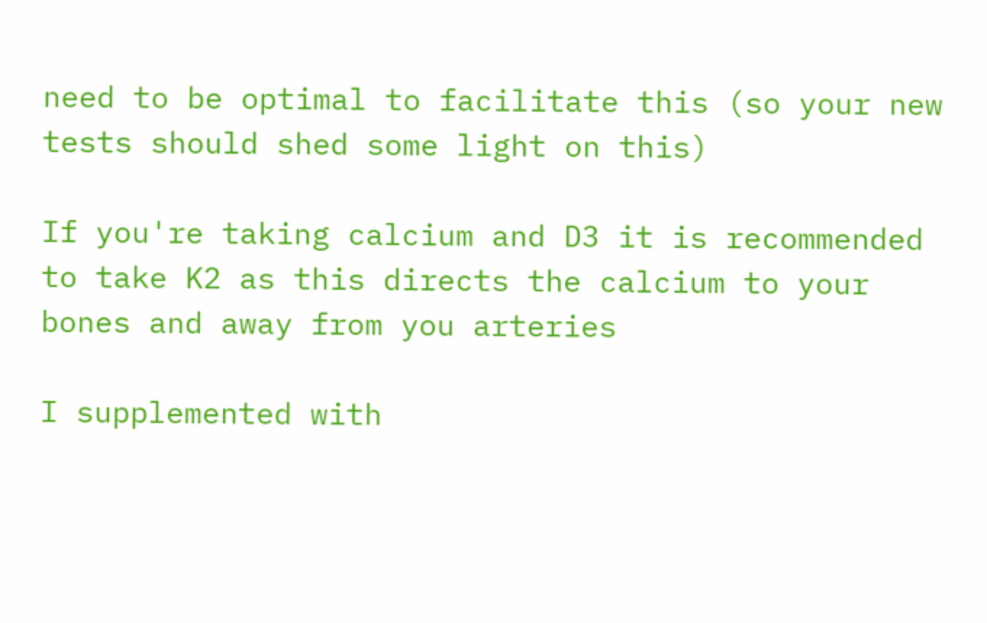need to be optimal to facilitate this (so your new tests should shed some light on this)

If you're taking calcium and D3 it is recommended to take K2 as this directs the calcium to your bones and away from you arteries

I supplemented with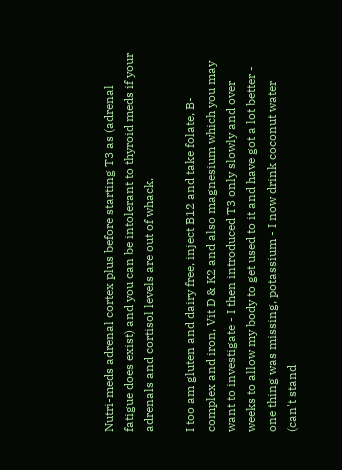Nutri-meds adrenal cortex plus before starting T3 as (adrenal fatigue does exist) and you can be intolerant to thyroid meds if your adrenals and cortisol levels are out of whack.

I too am gluten and dairy free, inject B12 and take folate, B-complex and iron, Vit D & K2 and also magnesium which you may want to investigate - I then introduced T3 only slowly and over weeks to allow my body to get used to it and have got a lot better - one thing was missing, potassium - I now drink coconut water (can't stand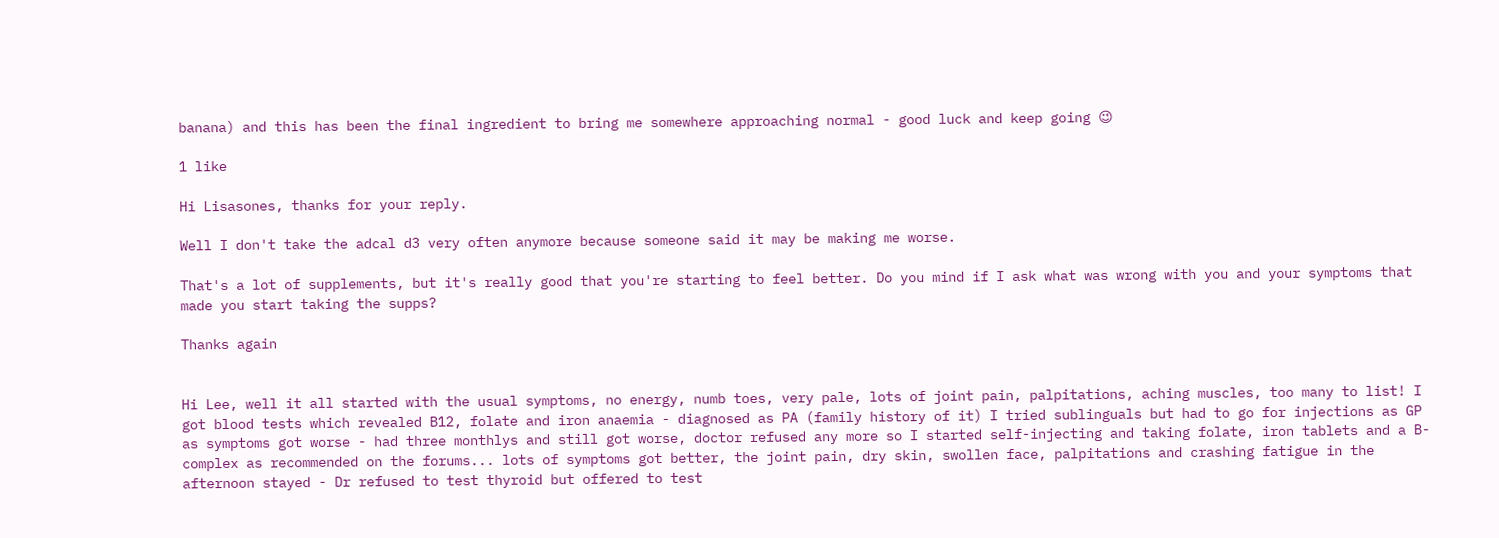banana) and this has been the final ingredient to bring me somewhere approaching normal - good luck and keep going 😉

1 like

Hi Lisasones, thanks for your reply.

Well I don't take the adcal d3 very often anymore because someone said it may be making me worse.

That's a lot of supplements, but it's really good that you're starting to feel better. Do you mind if I ask what was wrong with you and your symptoms that made you start taking the supps?

Thanks again


Hi Lee, well it all started with the usual symptoms, no energy, numb toes, very pale, lots of joint pain, palpitations, aching muscles, too many to list! I got blood tests which revealed B12, folate and iron anaemia - diagnosed as PA (family history of it) I tried sublinguals but had to go for injections as GP as symptoms got worse - had three monthlys and still got worse, doctor refused any more so I started self-injecting and taking folate, iron tablets and a B-complex as recommended on the forums... lots of symptoms got better, the joint pain, dry skin, swollen face, palpitations and crashing fatigue in the afternoon stayed - Dr refused to test thyroid but offered to test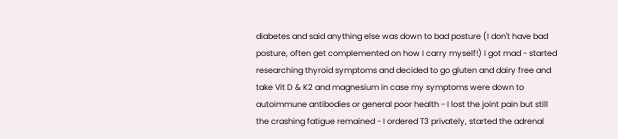diabetes and said anything else was down to bad posture (I don't have bad posture, often get complemented on how I carry myself!) I got mad - started researching thyroid symptoms and decided to go gluten and dairy free and take Vit D & K2 and magnesium in case my symptoms were down to autoimmune antibodies or general poor health - I lost the joint pain but still the crashing fatigue remained - I ordered T3 privately, started the adrenal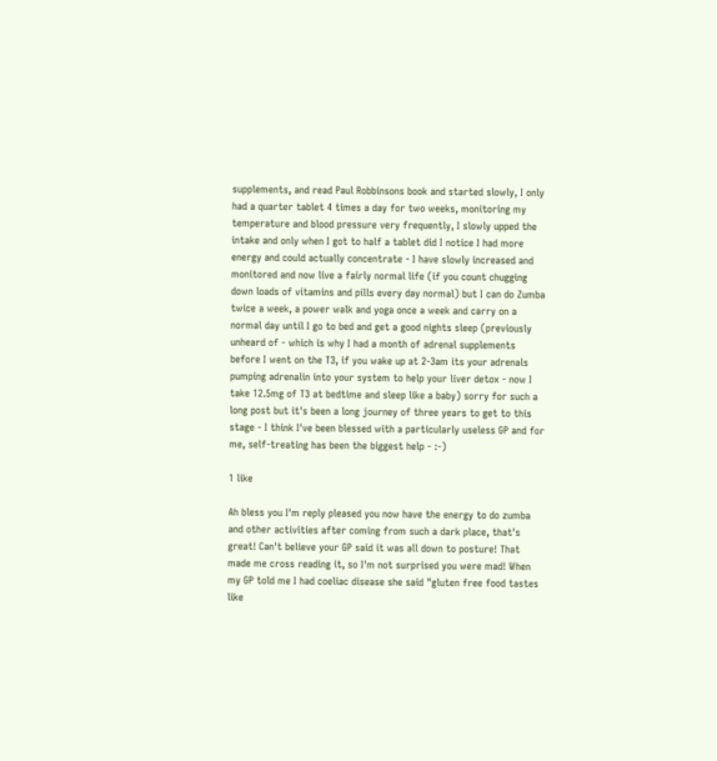supplements, and read Paul Robbinsons book and started slowly, I only had a quarter tablet 4 times a day for two weeks, monitoring my temperature and blood pressure very frequently, I slowly upped the intake and only when I got to half a tablet did I notice I had more energy and could actually concentrate - I have slowly increased and monitored and now live a fairly normal life (if you count chugging down loads of vitamins and pills every day normal) but I can do Zumba twice a week, a power walk and yoga once a week and carry on a normal day until I go to bed and get a good nights sleep (previously unheard of - which is why I had a month of adrenal supplements before I went on the T3, if you wake up at 2-3am its your adrenals pumping adrenalin into your system to help your liver detox - now I take 12.5mg of T3 at bedtime and sleep like a baby) sorry for such a long post but it's been a long journey of three years to get to this stage - I think I've been blessed with a particularly useless GP and for me, self-treating has been the biggest help - :-)

1 like

Ah bless you I'm reply pleased you now have the energy to do zumba and other activities after coming from such a dark place, that's great! Can't believe your GP said it was all down to posture! That made me cross reading it, so I'm not surprised you were mad! When my GP told me I had coeliac disease she said "gluten free food tastes like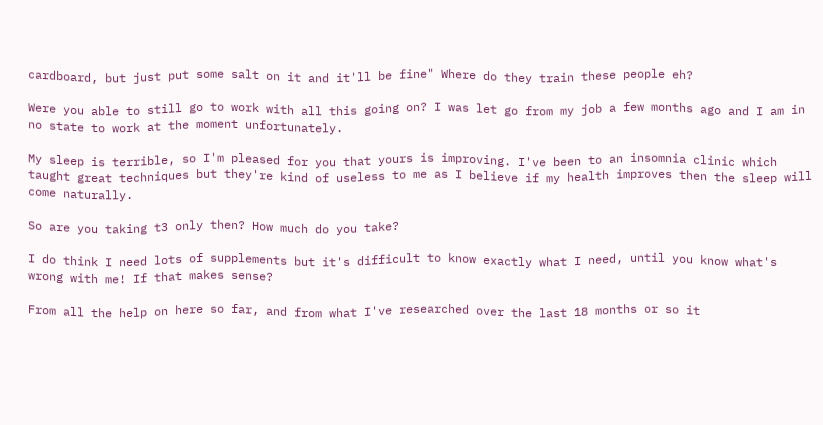cardboard, but just put some salt on it and it'll be fine" Where do they train these people eh?

Were you able to still go to work with all this going on? I was let go from my job a few months ago and I am in no state to work at the moment unfortunately.

My sleep is terrible, so I'm pleased for you that yours is improving. I've been to an insomnia clinic which taught great techniques but they're kind of useless to me as I believe if my health improves then the sleep will come naturally.

So are you taking t3 only then? How much do you take?

I do think I need lots of supplements but it's difficult to know exactly what I need, until you know what's wrong with me! If that makes sense?

From all the help on here so far, and from what I've researched over the last 18 months or so it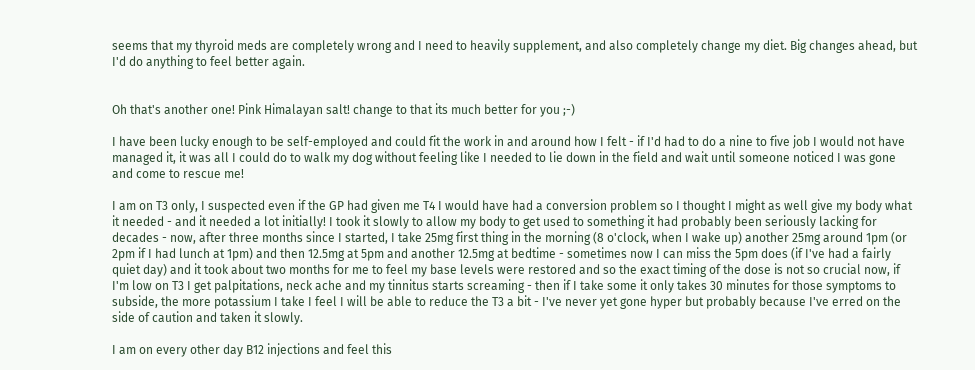seems that my thyroid meds are completely wrong and I need to heavily supplement, and also completely change my diet. Big changes ahead, but I'd do anything to feel better again.


Oh that's another one! Pink Himalayan salt! change to that its much better for you ;-)

I have been lucky enough to be self-employed and could fit the work in and around how I felt - if I'd had to do a nine to five job I would not have managed it, it was all I could do to walk my dog without feeling like I needed to lie down in the field and wait until someone noticed I was gone and come to rescue me!

I am on T3 only, I suspected even if the GP had given me T4 I would have had a conversion problem so I thought I might as well give my body what it needed - and it needed a lot initially! I took it slowly to allow my body to get used to something it had probably been seriously lacking for decades - now, after three months since I started, I take 25mg first thing in the morning (8 o'clock, when I wake up) another 25mg around 1pm (or 2pm if I had lunch at 1pm) and then 12.5mg at 5pm and another 12.5mg at bedtime - sometimes now I can miss the 5pm does (if I've had a fairly quiet day) and it took about two months for me to feel my base levels were restored and so the exact timing of the dose is not so crucial now, if I'm low on T3 I get palpitations, neck ache and my tinnitus starts screaming - then if I take some it only takes 30 minutes for those symptoms to subside, the more potassium I take I feel I will be able to reduce the T3 a bit - I've never yet gone hyper but probably because I've erred on the side of caution and taken it slowly.

I am on every other day B12 injections and feel this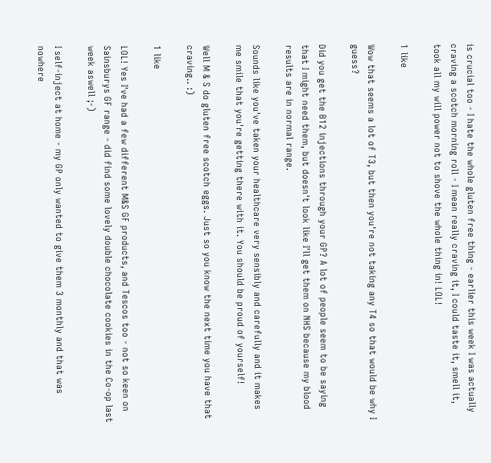is crucial too - I hate the whole gluten free thing - earlier this week I was actually craving a scotch morning roll - I mean really craving it, I could taste it, smell it, took all my will power not to shove the whole thing in! LOL!

1 like

Wow that seems a lot of T3, but then you're not taking any T4 so that would be why I guess?

Did you get the B12 injections through your GP? A lot of people seem to be saying that I might need them, but doesn't look like I'll get them on NHS because my blood results are in normal range.

Sounds like you've taken your healthcare very sensibly and carefully and it makes me smile that you're getting there with it. You should be proud of yourself!

Well M & S do gluten free scotch eggs. Just so you know the next time you have that craving.. :)

1 like

LOL! Yes I've had a few different M&S GF products, and Tescos too - not so keen on Sainsburys GF range - did find some lovely double chocolate cookies in the Co-op last week aswell ;-)

I self-inject at home - my GP only wanted to give them 3 monthly and that was nowhere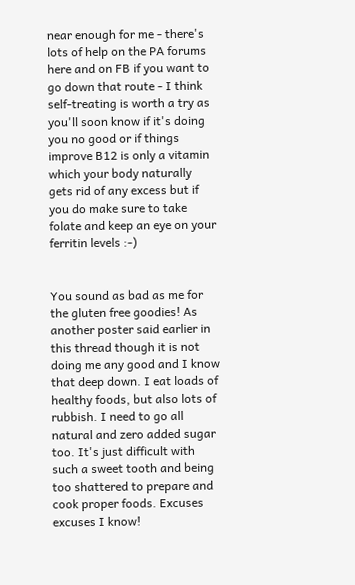near enough for me - there's lots of help on the PA forums here and on FB if you want to go down that route - I think self-treating is worth a try as you'll soon know if it's doing you no good or if things improve B12 is only a vitamin which your body naturally gets rid of any excess but if you do make sure to take folate and keep an eye on your ferritin levels :-)


You sound as bad as me for the gluten free goodies! As another poster said earlier in this thread though it is not doing me any good and I know that deep down. I eat loads of healthy foods, but also lots of rubbish. I need to go all natural and zero added sugar too. It's just difficult with such a sweet tooth and being too shattered to prepare and cook proper foods. Excuses excuses I know!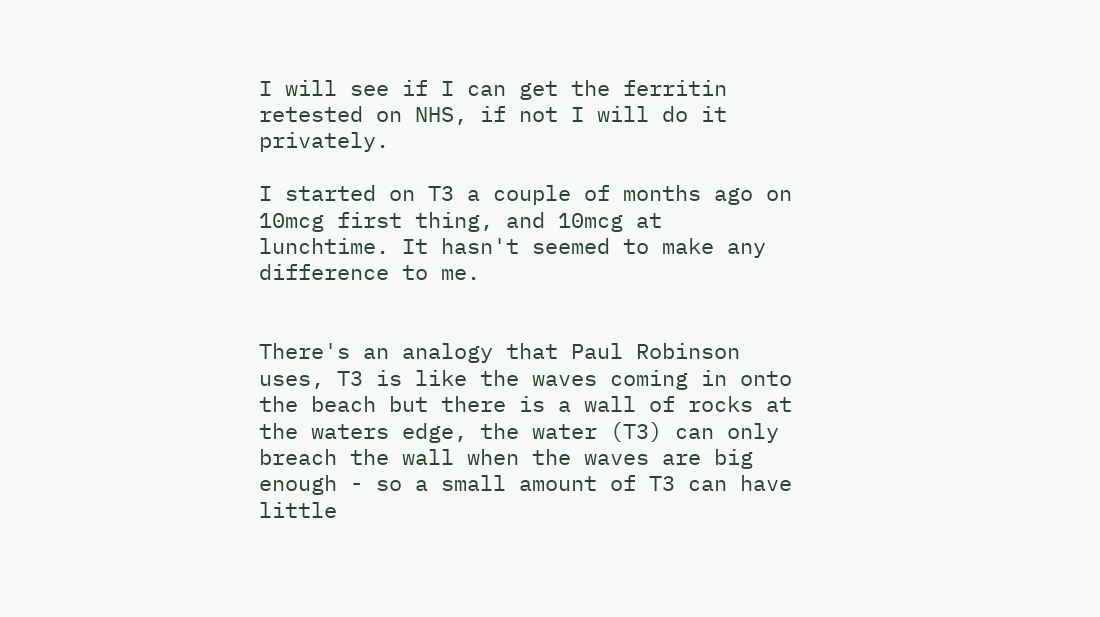I will see if I can get the ferritin retested on NHS, if not I will do it privately.

I started on T3 a couple of months ago on 10mcg first thing, and 10mcg at lunchtime. It hasn't seemed to make any difference to me.


There's an analogy that Paul Robinson uses, T3 is like the waves coming in onto the beach but there is a wall of rocks at the waters edge, the water (T3) can only breach the wall when the waves are big enough - so a small amount of T3 can have little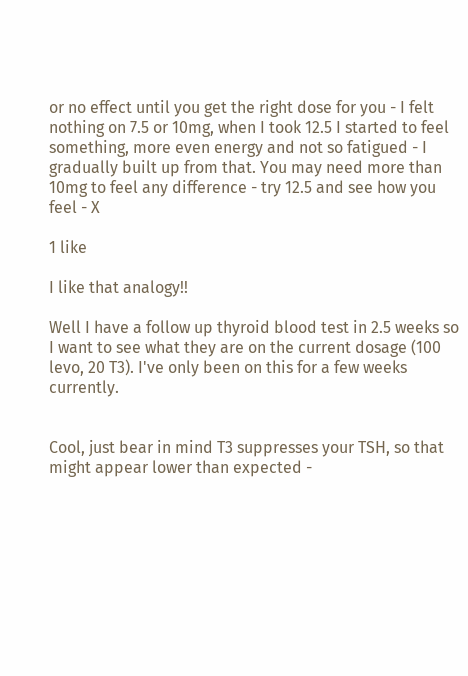or no effect until you get the right dose for you - I felt nothing on 7.5 or 10mg, when I took 12.5 I started to feel something, more even energy and not so fatigued - I gradually built up from that. You may need more than 10mg to feel any difference - try 12.5 and see how you feel - X

1 like

I like that analogy!!

Well I have a follow up thyroid blood test in 2.5 weeks so I want to see what they are on the current dosage (100 levo, 20 T3). I've only been on this for a few weeks currently.


Cool, just bear in mind T3 suppresses your TSH, so that might appear lower than expected -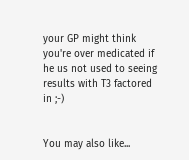your GP might think you're over medicated if he us not used to seeing results with T3 factored in ;-)


You may also like...